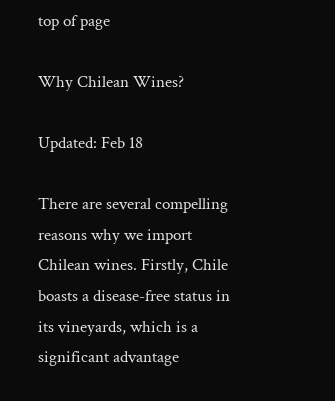top of page

Why Chilean Wines?

Updated: Feb 18

There are several compelling reasons why we import Chilean wines. Firstly, Chile boasts a disease-free status in its vineyards, which is a significant advantage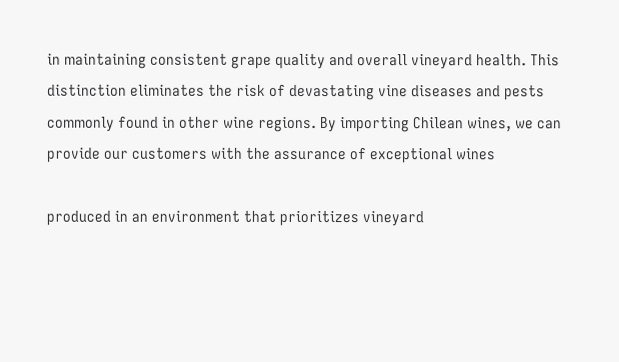in maintaining consistent grape quality and overall vineyard health. This distinction eliminates the risk of devastating vine diseases and pests commonly found in other wine regions. By importing Chilean wines, we can provide our customers with the assurance of exceptional wines

produced in an environment that prioritizes vineyard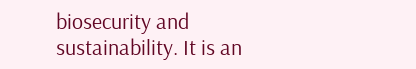biosecurity and sustainability. It is an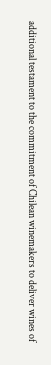additional testament to the commitment of Chilean winemakers to deliver wines of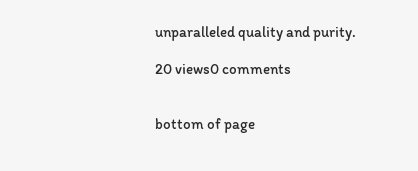unparalleled quality and purity.

20 views0 comments


bottom of page